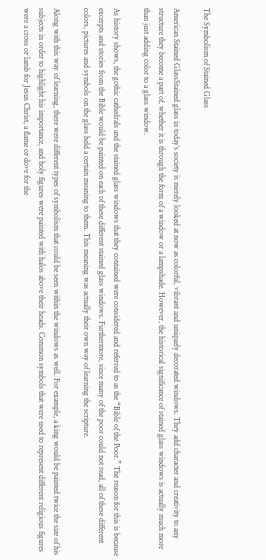The Symbolism of Stained Glass

American Stained GlassStained glass in today’s society is merely looked at now as colorful, vibrant and uniquely decorated windows. They add character and creativity to any structure they become a part of, whether it is through the form of a window or a lampshade. However, the historical significance of stained glass windows is actually much more than just adding color to a glass window.

As history shows, the gothic cathedrals and the stained glass windows that they contained were considered and referred to as the “Bible of the Poor.” The reason for this is because excerpts and stories from the Bible would be painted on each of these different stained glass windows. Furthermore, since many of the poor could not read, all of these different colors, pictures and symbols on the glass held a certain meaning to them. This meaning was actually their own way of learning the scripture.

Along with this way of learning, there were different types of symbolism that could be seen within the windows as well. For example, a king would be painted twice the size of his subjects in order to highlight his importance, and holy figures were painted with halos above their heads. Common symbols that were used to represent different religious figures were a cross or lamb for Jesus Christ, a flame or dove for the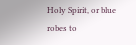Holy Spirit, or blue robes to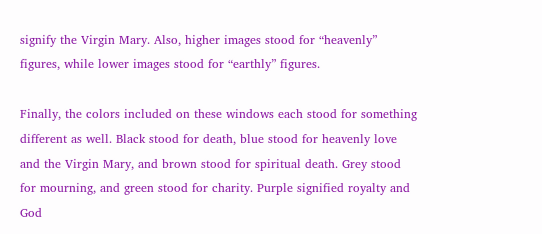signify the Virgin Mary. Also, higher images stood for “heavenly” figures, while lower images stood for “earthly” figures.

Finally, the colors included on these windows each stood for something different as well. Black stood for death, blue stood for heavenly love and the Virgin Mary, and brown stood for spiritual death. Grey stood for mourning, and green stood for charity. Purple signified royalty and God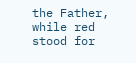the Father, while red stood for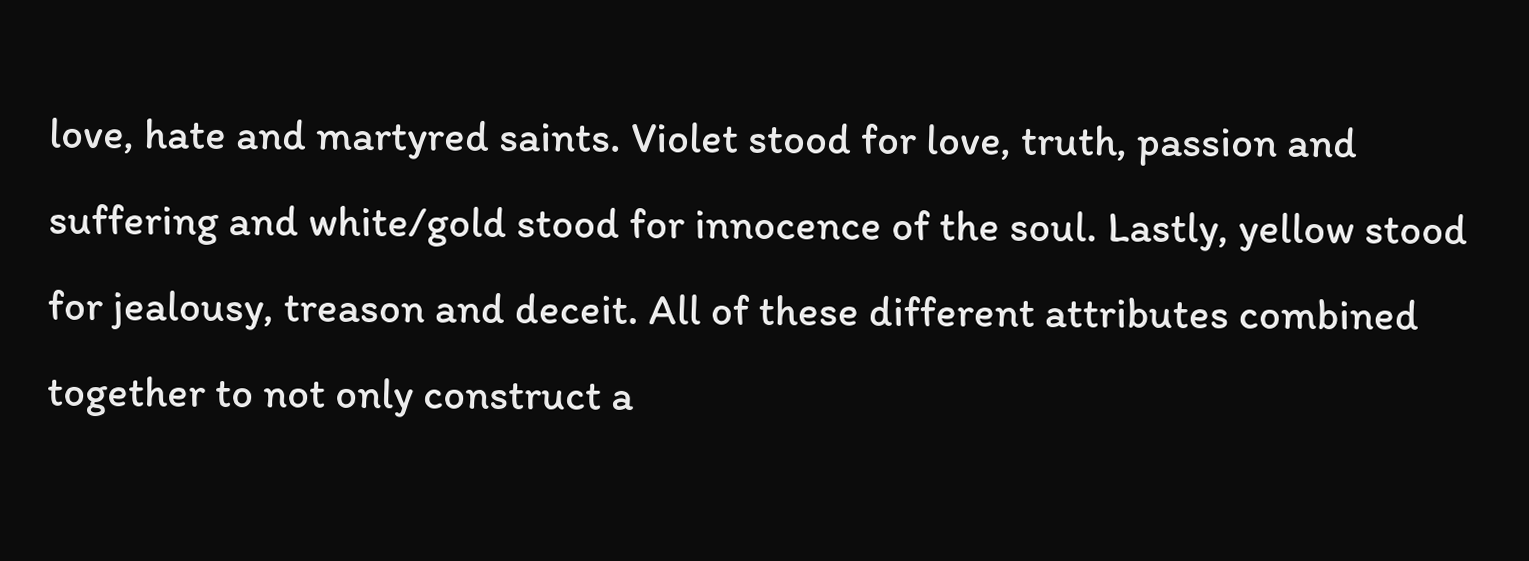love, hate and martyred saints. Violet stood for love, truth, passion and suffering and white/gold stood for innocence of the soul. Lastly, yellow stood for jealousy, treason and deceit. All of these different attributes combined together to not only construct a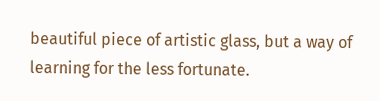beautiful piece of artistic glass, but a way of learning for the less fortunate.